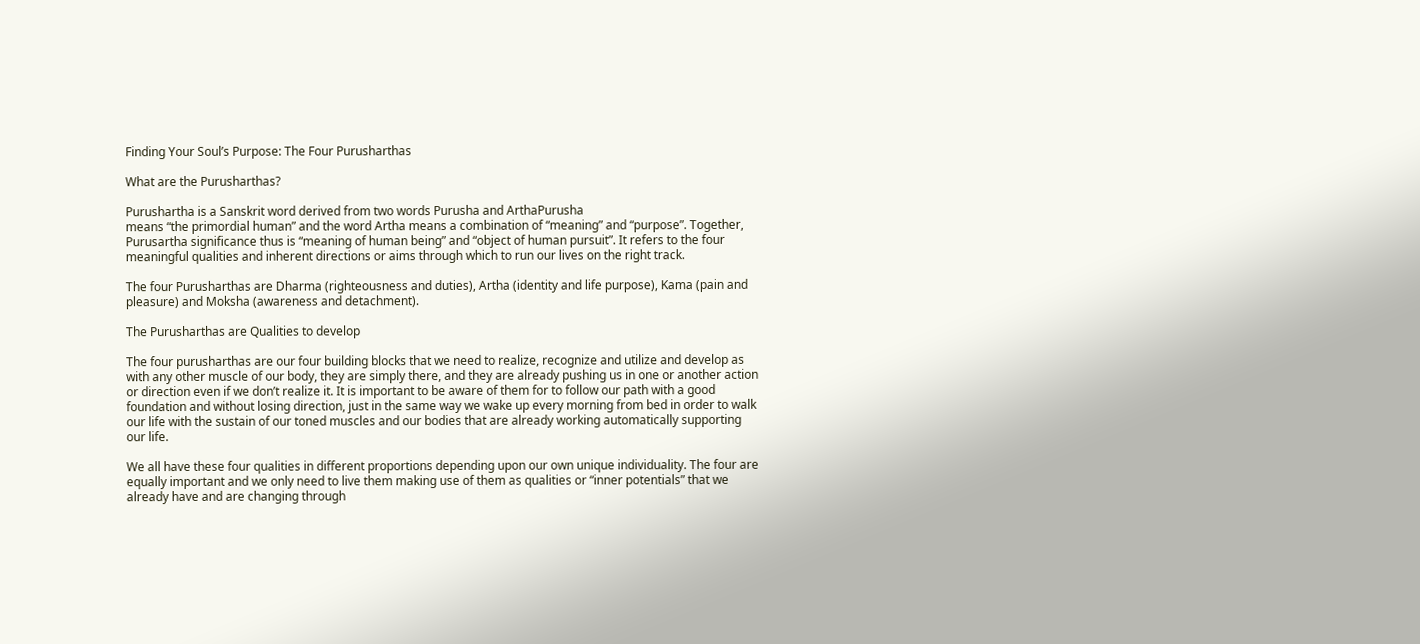Finding Your Soul’s Purpose: The Four Purusharthas

What are the Purusharthas?

Purushartha is a Sanskrit word derived from two words Purusha and ArthaPurusha
means “the primordial human” and the word Artha means a combination of “meaning” and “purpose”. Together, Purusartha significance thus is “meaning of human being” and “object of human pursuit”. It refers to the four meaningful qualities and inherent directions or aims through which to run our lives on the right track.

The four Purusharthas are Dharma (righteousness and duties), Artha (identity and life purpose), Kama (pain and pleasure) and Moksha (awareness and detachment).

The Purusharthas are Qualities to develop

The four purusharthas are our four building blocks that we need to realize, recognize and utilize and develop as with any other muscle of our body, they are simply there, and they are already pushing us in one or another action or direction even if we don’t realize it. It is important to be aware of them for to follow our path with a good foundation and without losing direction, just in the same way we wake up every morning from bed in order to walk our life with the sustain of our toned muscles and our bodies that are already working automatically supporting our life.

We all have these four qualities in different proportions depending upon our own unique individuality. The four are equally important and we only need to live them making use of them as qualities or “inner potentials” that we already have and are changing through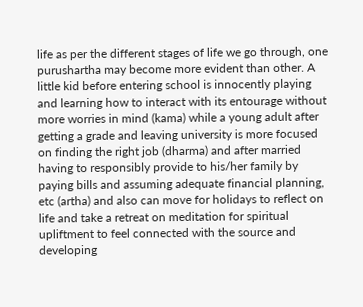life as per the different stages of life we go through, one purushartha may become more evident than other. A little kid before entering school is innocently playing and learning how to interact with its entourage without more worries in mind (kama) while a young adult after getting a grade and leaving university is more focused on finding the right job (dharma) and after married having to responsibly provide to his/her family by paying bills and assuming adequate financial planning, etc (artha) and also can move for holidays to reflect on life and take a retreat on meditation for spiritual upliftment to feel connected with the source and developing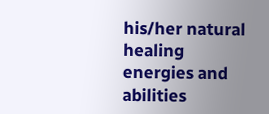his/her natural healing energies and abilities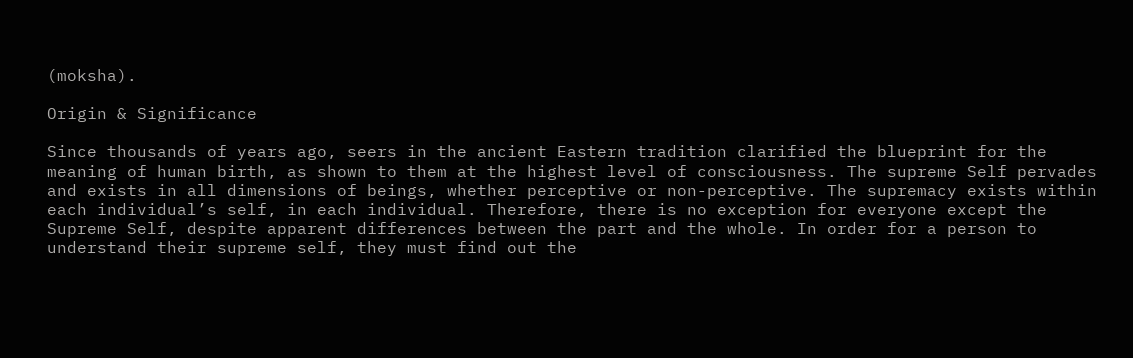(moksha).

Origin & Significance

Since thousands of years ago, seers in the ancient Eastern tradition clarified the blueprint for the meaning of human birth, as shown to them at the highest level of consciousness. The supreme Self pervades and exists in all dimensions of beings, whether perceptive or non-perceptive. The supremacy exists within each individual’s self, in each individual. Therefore, there is no exception for everyone except the Supreme Self, despite apparent differences between the part and the whole. In order for a person to understand their supreme self, they must find out the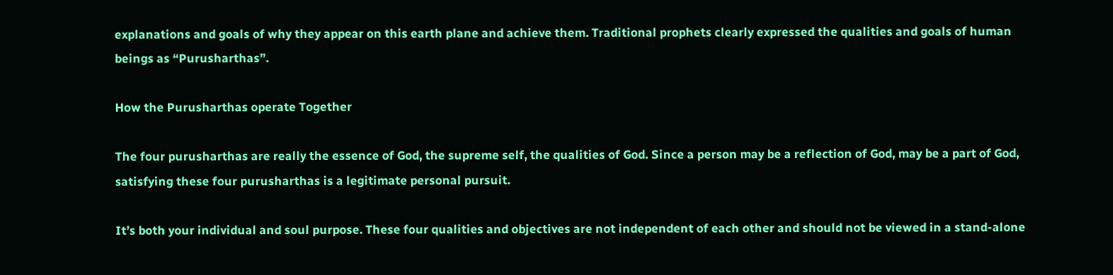explanations and goals of why they appear on this earth plane and achieve them. Traditional prophets clearly expressed the qualities and goals of human beings as “Purusharthas”.

How the Purusharthas operate Together

The four purusharthas are really the essence of God, the supreme self, the qualities of God. Since a person may be a reflection of God, may be a part of God, satisfying these four purusharthas is a legitimate personal pursuit.

It’s both your individual and soul purpose. These four qualities and objectives are not independent of each other and should not be viewed in a stand-alone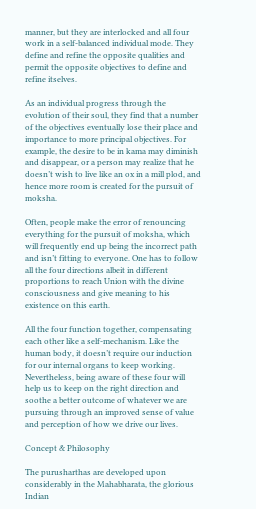manner, but they are interlocked and all four work in a self-balanced individual mode. They define and refine the opposite qualities and permit the opposite objectives to define and refine itselves.

As an individual progress through the evolution of their soul, they find that a number of the objectives eventually lose their place and importance to more principal objectives. For example, the desire to be in kama may diminish and disappear, or a person may realize that he doesn’t wish to live like an ox in a mill plod, and hence more room is created for the pursuit of moksha.

Often, people make the error of renouncing everything for the pursuit of moksha, which will frequently end up being the incorrect path and isn’t fitting to everyone. One has to follow all the four directions albeit in different proportions to reach Union with the divine consciousness and give meaning to his existence on this earth.

All the four function together, compensating each other like a self-mechanism. Like the human body, it doesn’t require our induction for our internal organs to keep working. Nevertheless, being aware of these four will help us to keep on the right direction and soothe a better outcome of whatever we are pursuing through an improved sense of value and perception of how we drive our lives.

Concept & Philosophy

The purusharthas are developed upon considerably in the Mahabharata, the glorious Indian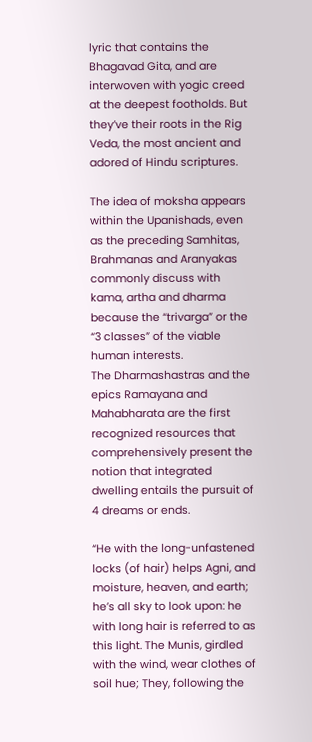lyric that contains the Bhagavad Gita, and are interwoven with yogic creed at the deepest footholds. But they’ve their roots in the Rig Veda, the most ancient and adored of Hindu scriptures.

The idea of moksha appears within the Upanishads, even as the preceding Samhitas, Brahmanas and Aranyakas commonly discuss with kama, artha and dharma because the “trivarga” or the “3 classes” of the viable human interests.
The Dharmashastras and the epics Ramayana and Mahabharata are the first recognized resources that comprehensively present the notion that integrated dwelling entails the pursuit of 4 dreams or ends.

“He with the long-unfastened locks (of hair) helps Agni, and moisture, heaven, and earth; he’s all sky to look upon: he with long hair is referred to as this light. The Munis, girdled with the wind, wear clothes of soil hue; They, following the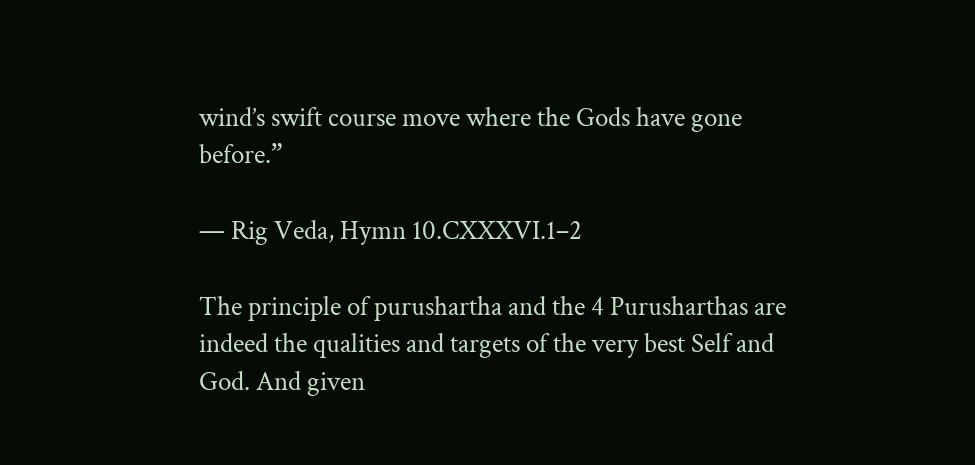wind’s swift course move where the Gods have gone before.”

— Rig Veda, Hymn 10.CXXXVI.1–2

The principle of purushartha and the 4 Purusharthas are indeed the qualities and targets of the very best Self and God. And given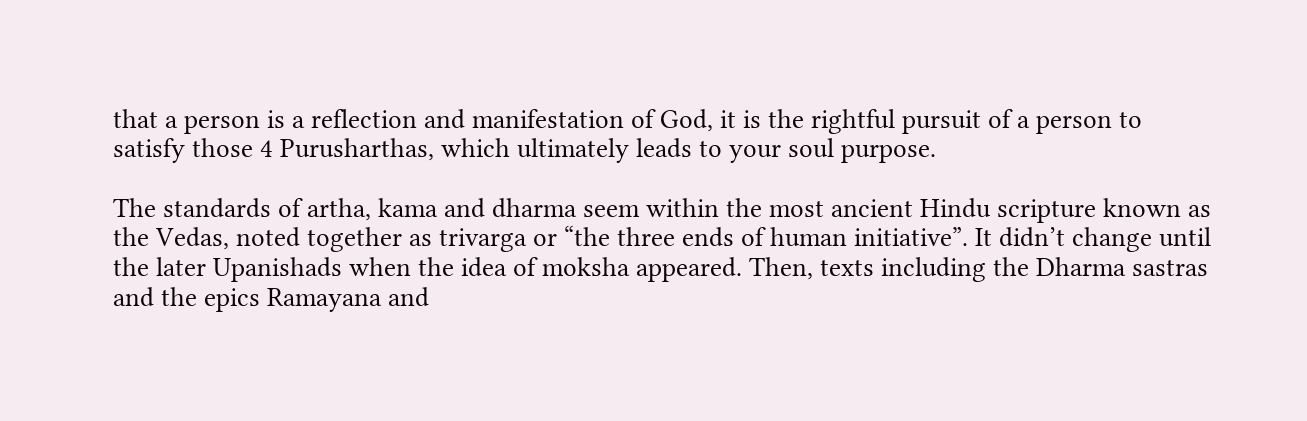that a person is a reflection and manifestation of God, it is the rightful pursuit of a person to satisfy those 4 Purusharthas, which ultimately leads to your soul purpose.

The standards of artha, kama and dharma seem within the most ancient Hindu scripture known as the Vedas, noted together as trivarga or “the three ends of human initiative”. It didn’t change until the later Upanishads when the idea of moksha appeared. Then, texts including the Dharma sastras and the epics Ramayana and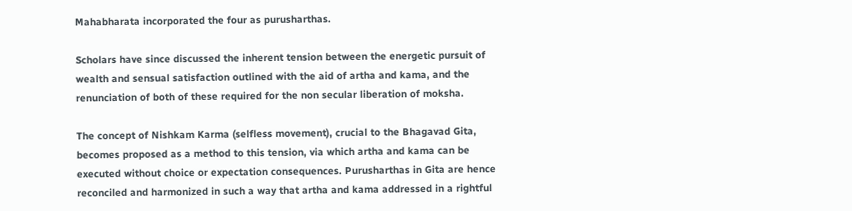Mahabharata incorporated the four as purusharthas.

Scholars have since discussed the inherent tension between the energetic pursuit of wealth and sensual satisfaction outlined with the aid of artha and kama, and the renunciation of both of these required for the non secular liberation of moksha.

The concept of Nishkam Karma (selfless movement), crucial to the Bhagavad Gita, becomes proposed as a method to this tension, via which artha and kama can be executed without choice or expectation consequences. Purusharthas in Gita are hence reconciled and harmonized in such a way that artha and kama addressed in a rightful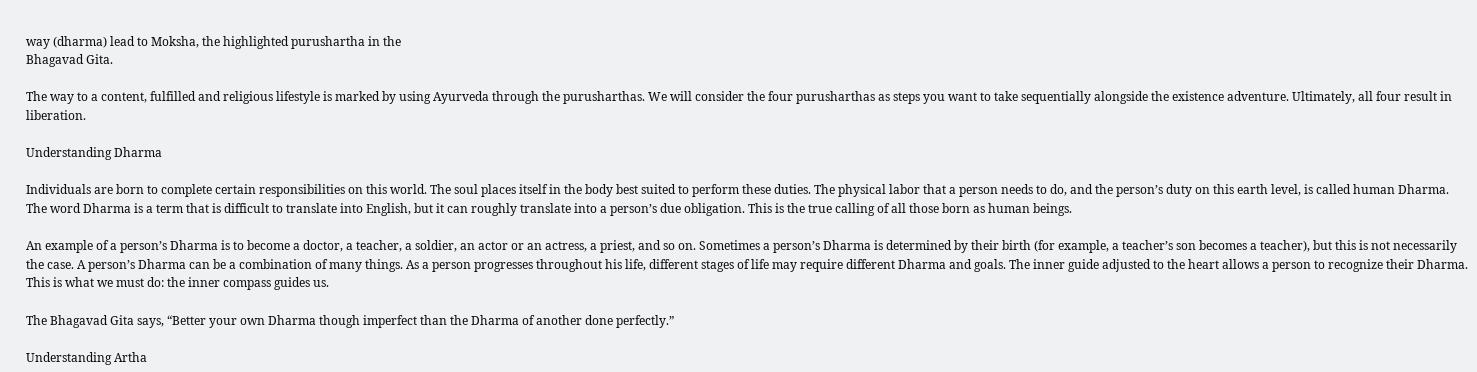way (dharma) lead to Moksha, the highlighted purushartha in the
Bhagavad Gita.

The way to a content, fulfilled and religious lifestyle is marked by using Ayurveda through the purusharthas. We will consider the four purusharthas as steps you want to take sequentially alongside the existence adventure. Ultimately, all four result in liberation.

Understanding Dharma

Individuals are born to complete certain responsibilities on this world. The soul places itself in the body best suited to perform these duties. The physical labor that a person needs to do, and the person’s duty on this earth level, is called human Dharma. The word Dharma is a term that is difficult to translate into English, but it can roughly translate into a person’s due obligation. This is the true calling of all those born as human beings.

An example of a person’s Dharma is to become a doctor, a teacher, a soldier, an actor or an actress, a priest, and so on. Sometimes a person’s Dharma is determined by their birth (for example, a teacher’s son becomes a teacher), but this is not necessarily the case. A person’s Dharma can be a combination of many things. As a person progresses throughout his life, different stages of life may require different Dharma and goals. The inner guide adjusted to the heart allows a person to recognize their Dharma. This is what we must do: the inner compass guides us.

The Bhagavad Gita says, “Better your own Dharma though imperfect than the Dharma of another done perfectly.”

Understanding Artha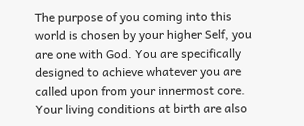The purpose of you coming into this world is chosen by your higher Self, you are one with God. You are specifically designed to achieve whatever you are called upon from your innermost core. Your living conditions at birth are also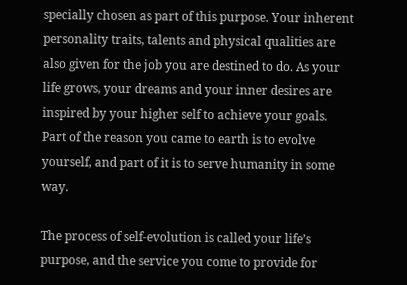specially chosen as part of this purpose. Your inherent personality traits, talents and physical qualities are also given for the job you are destined to do. As your life grows, your dreams and your inner desires are inspired by your higher self to achieve your goals. Part of the reason you came to earth is to evolve yourself, and part of it is to serve humanity in some way.

The process of self-evolution is called your life’s purpose, and the service you come to provide for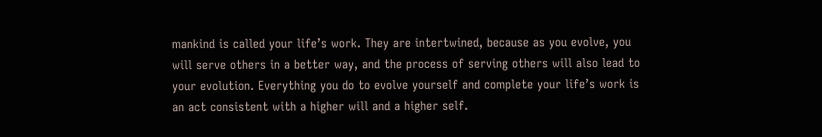mankind is called your life’s work. They are intertwined, because as you evolve, you will serve others in a better way, and the process of serving others will also lead to your evolution. Everything you do to evolve yourself and complete your life’s work is an act consistent with a higher will and a higher self.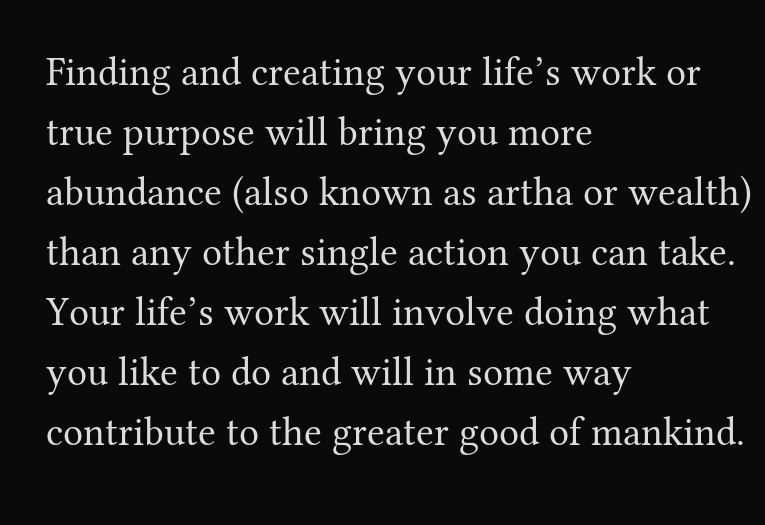Finding and creating your life’s work or true purpose will bring you more abundance (also known as artha or wealth) than any other single action you can take. Your life’s work will involve doing what you like to do and will in some way contribute to the greater good of mankind.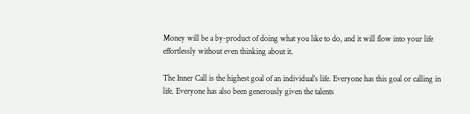Money will be a by-product of doing what you like to do, and it will flow into your life effortlessly without even thinking about it.

The Inner Call is the highest goal of an individual’s life. Everyone has this goal or calling in life. Everyone has also been generously given the talents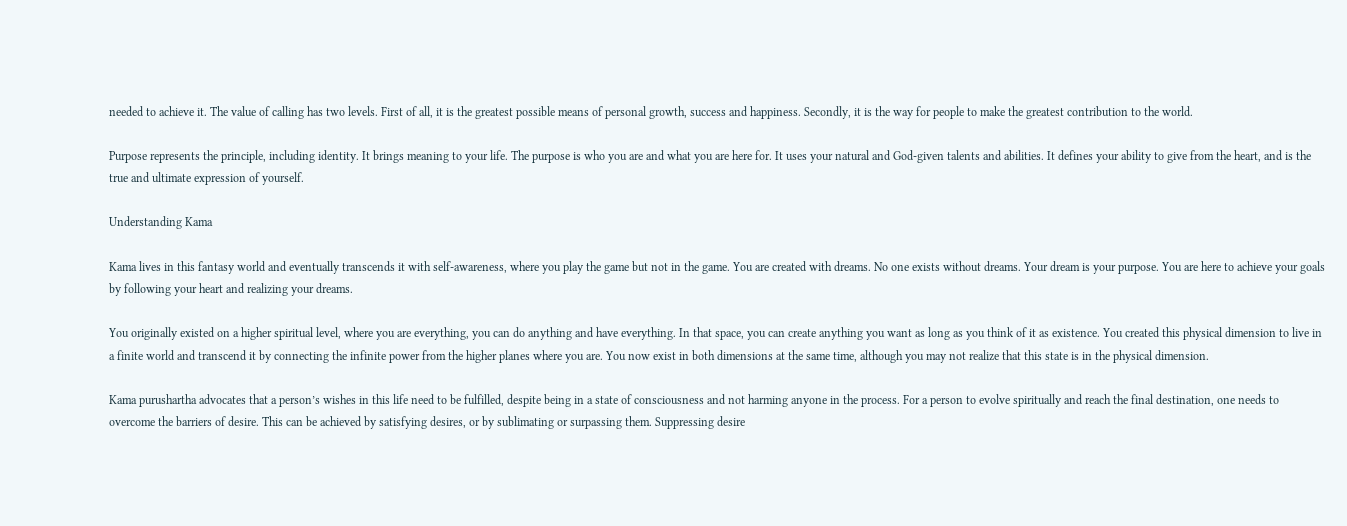needed to achieve it. The value of calling has two levels. First of all, it is the greatest possible means of personal growth, success and happiness. Secondly, it is the way for people to make the greatest contribution to the world.

Purpose represents the principle, including identity. It brings meaning to your life. The purpose is who you are and what you are here for. It uses your natural and God-given talents and abilities. It defines your ability to give from the heart, and is the true and ultimate expression of yourself.

Understanding Kama

Kama lives in this fantasy world and eventually transcends it with self-awareness, where you play the game but not in the game. You are created with dreams. No one exists without dreams. Your dream is your purpose. You are here to achieve your goals by following your heart and realizing your dreams.

You originally existed on a higher spiritual level, where you are everything, you can do anything and have everything. In that space, you can create anything you want as long as you think of it as existence. You created this physical dimension to live in a finite world and transcend it by connecting the infinite power from the higher planes where you are. You now exist in both dimensions at the same time, although you may not realize that this state is in the physical dimension.

Kama purushartha advocates that a person’s wishes in this life need to be fulfilled, despite being in a state of consciousness and not harming anyone in the process. For a person to evolve spiritually and reach the final destination, one needs to overcome the barriers of desire. This can be achieved by satisfying desires, or by sublimating or surpassing them. Suppressing desire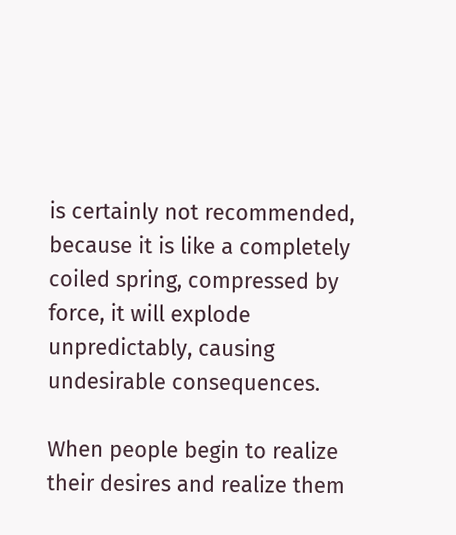is certainly not recommended, because it is like a completely coiled spring, compressed by force, it will explode unpredictably, causing undesirable consequences.

When people begin to realize their desires and realize them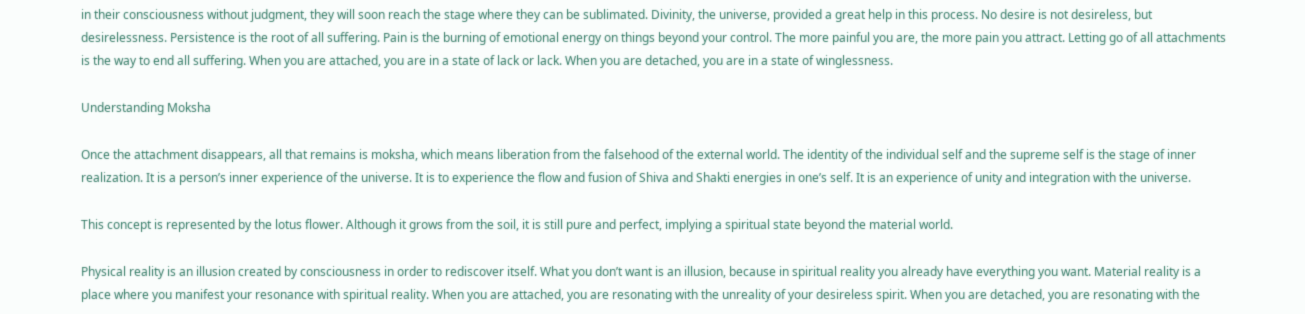in their consciousness without judgment, they will soon reach the stage where they can be sublimated. Divinity, the universe, provided a great help in this process. No desire is not desireless, but desirelessness. Persistence is the root of all suffering. Pain is the burning of emotional energy on things beyond your control. The more painful you are, the more pain you attract. Letting go of all attachments is the way to end all suffering. When you are attached, you are in a state of lack or lack. When you are detached, you are in a state of winglessness.

Understanding Moksha

Once the attachment disappears, all that remains is moksha, which means liberation from the falsehood of the external world. The identity of the individual self and the supreme self is the stage of inner realization. It is a person’s inner experience of the universe. It is to experience the flow and fusion of Shiva and Shakti energies in one’s self. It is an experience of unity and integration with the universe.

This concept is represented by the lotus flower. Although it grows from the soil, it is still pure and perfect, implying a spiritual state beyond the material world.

Physical reality is an illusion created by consciousness in order to rediscover itself. What you don’t want is an illusion, because in spiritual reality you already have everything you want. Material reality is a place where you manifest your resonance with spiritual reality. When you are attached, you are resonating with the unreality of your desireless spirit. When you are detached, you are resonating with the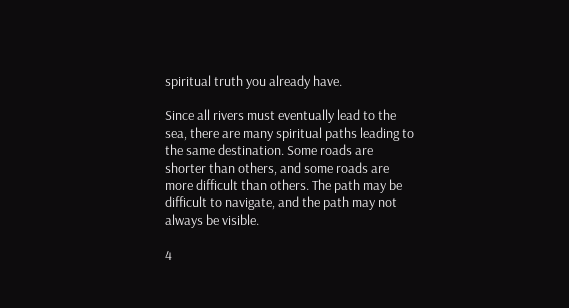spiritual truth you already have.

Since all rivers must eventually lead to the sea, there are many spiritual paths leading to the same destination. Some roads are shorter than others, and some roads are more difficult than others. The path may be difficult to navigate, and the path may not always be visible.

4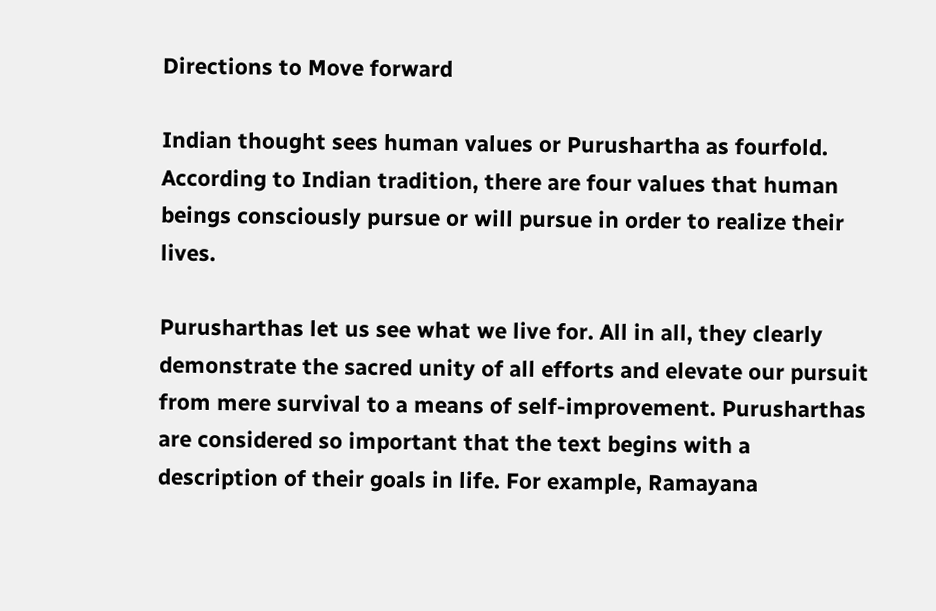Directions to Move forward

Indian thought sees human values or Purushartha as fourfold. According to Indian tradition, there are four values that human beings consciously pursue or will pursue in order to realize their lives.

Purusharthas let us see what we live for. All in all, they clearly demonstrate the sacred unity of all efforts and elevate our pursuit from mere survival to a means of self-improvement. Purusharthas are considered so important that the text begins with a description of their goals in life. For example, Ramayana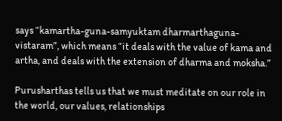says “kamartha-guna-samyuktam dharmarthaguna-vistaram”, which means “it deals with the value of kama and artha, and deals with the extension of dharma and moksha.”

Purusharthas tells us that we must meditate on our role in the world, our values, relationships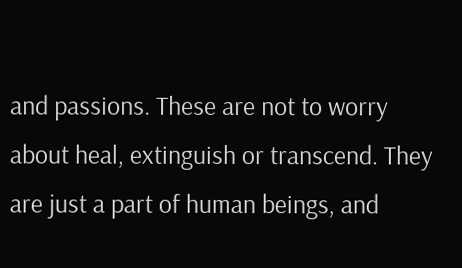and passions. These are not to worry about heal, extinguish or transcend. They are just a part of human beings, and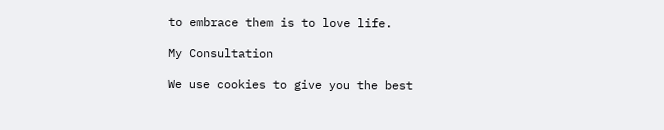to embrace them is to love life.

My Consultation

We use cookies to give you the best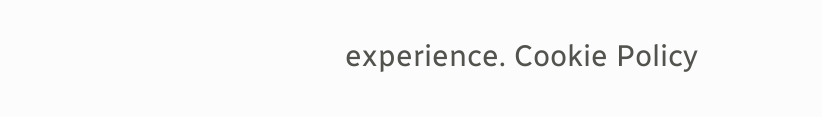experience. Cookie Policy